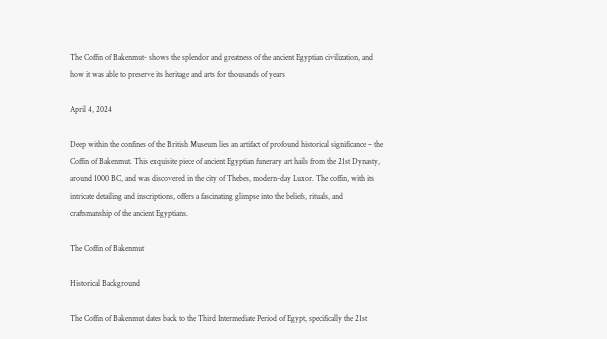The Coffin of Bakenmut- shows the splendor and greatness of the ancient Egyptian civilization, and how it was able to preserve its heritage and arts for thousands of years

April 4, 2024

Deep within the confines of the British Museum lies an artifact of profound historical significance – the Coffin of Bakenmut. This exquisite piece of ancient Egyptian funerary art hails from the 21st Dynasty, around 1000 BC, and was discovered in the city of Thebes, modern-day Luxor. The coffin, with its intricate detailing and inscriptions, offers a fascinating glimpse into the beliefs, rituals, and craftsmanship of the ancient Egyptians.

The Coffin of Bakenmut

Historical Background

The Coffin of Bakenmut dates back to the Third Intermediate Period of Egypt, specifically the 21st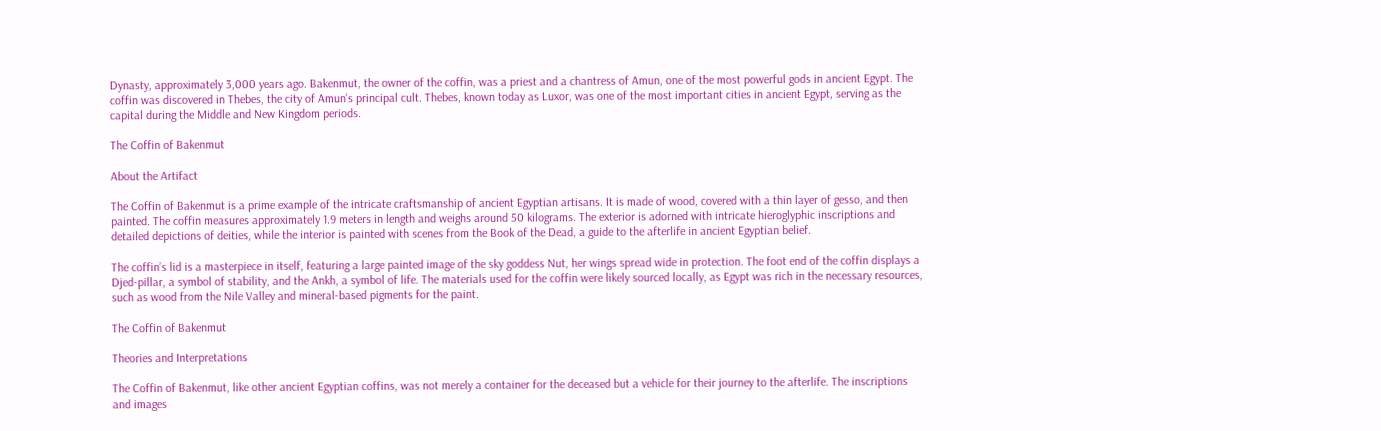Dynasty, approximately 3,000 years ago. Bakenmut, the owner of the coffin, was a priest and a chantress of Amun, one of the most powerful gods in ancient Egypt. The coffin was discovered in Thebes, the city of Amun’s principal cult. Thebes, known today as Luxor, was one of the most important cities in ancient Egypt, serving as the capital during the Middle and New Kingdom periods.

The Coffin of Bakenmut

About the Artifact

The Coffin of Bakenmut is a prime example of the intricate craftsmanship of ancient Egyptian artisans. It is made of wood, covered with a thin layer of gesso, and then painted. The coffin measures approximately 1.9 meters in length and weighs around 50 kilograms. The exterior is adorned with intricate hieroglyphic inscriptions and detailed depictions of deities, while the interior is painted with scenes from the Book of the Dead, a guide to the afterlife in ancient Egyptian belief.

The coffin’s lid is a masterpiece in itself, featuring a large painted image of the sky goddess Nut, her wings spread wide in protection. The foot end of the coffin displays a Djed-pillar, a symbol of stability, and the Ankh, a symbol of life. The materials used for the coffin were likely sourced locally, as Egypt was rich in the necessary resources, such as wood from the Nile Valley and mineral-based pigments for the paint.

The Coffin of Bakenmut

Theories and Interpretations

The Coffin of Bakenmut, like other ancient Egyptian coffins, was not merely a container for the deceased but a vehicle for their journey to the afterlife. The inscriptions and images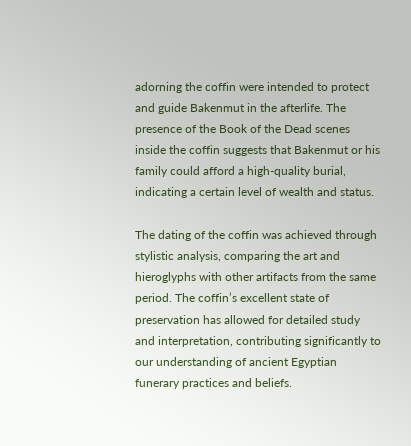adorning the coffin were intended to protect and guide Bakenmut in the afterlife. The presence of the Book of the Dead scenes inside the coffin suggests that Bakenmut or his family could afford a high-quality burial, indicating a certain level of wealth and status.

The dating of the coffin was achieved through stylistic analysis, comparing the art and hieroglyphs with other artifacts from the same period. The coffin’s excellent state of preservation has allowed for detailed study and interpretation, contributing significantly to our understanding of ancient Egyptian funerary practices and beliefs.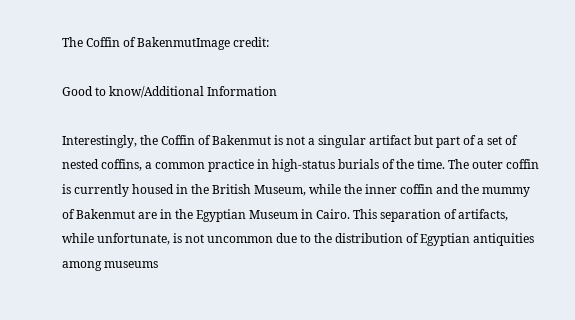The Coffin of BakenmutImage credit:

Good to know/Additional Information

Interestingly, the Coffin of Bakenmut is not a singular artifact but part of a set of nested coffins, a common practice in high-status burials of the time. The outer coffin is currently housed in the British Museum, while the inner coffin and the mummy of Bakenmut are in the Egyptian Museum in Cairo. This separation of artifacts, while unfortunate, is not uncommon due to the distribution of Egyptian antiquities among museums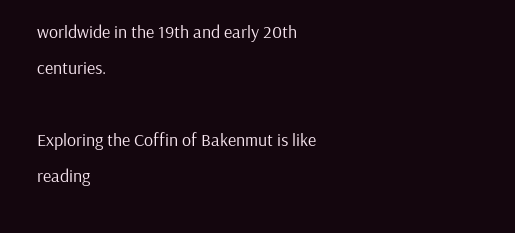worldwide in the 19th and early 20th centuries.

Exploring the Coffin of Bakenmut is like reading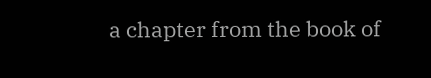a chapter from the book of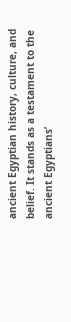ancient Egyptian history, culture, and belief. It stands as a testament to the ancient Egyptians’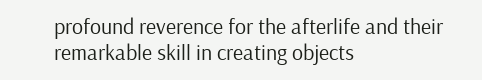profound reverence for the afterlife and their remarkable skill in creating objects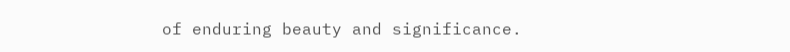of enduring beauty and significance.